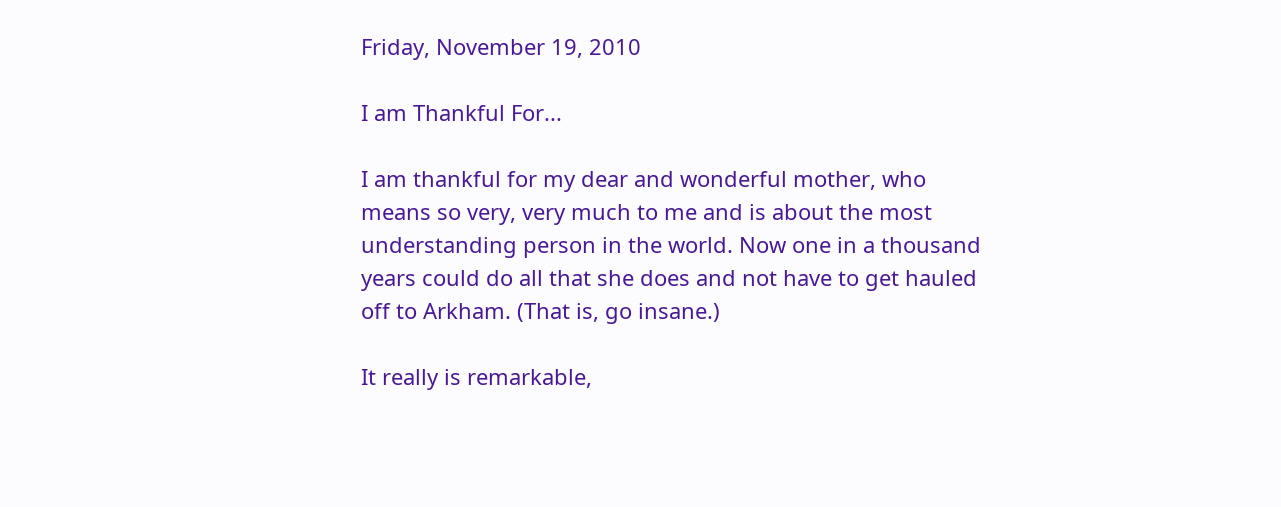Friday, November 19, 2010

I am Thankful For...

I am thankful for my dear and wonderful mother, who means so very, very much to me and is about the most understanding person in the world. Now one in a thousand years could do all that she does and not have to get hauled off to Arkham. (That is, go insane.)

It really is remarkable,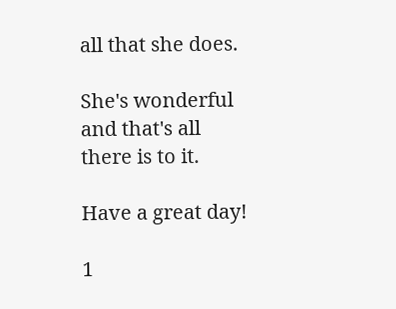all that she does.

She's wonderful and that's all there is to it.

Have a great day!

1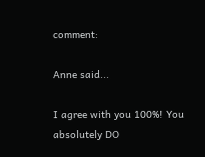comment:

Anne said...

I agree with you 100%! You absolutely DO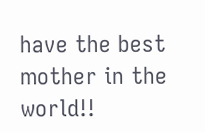have the best mother in the world!!